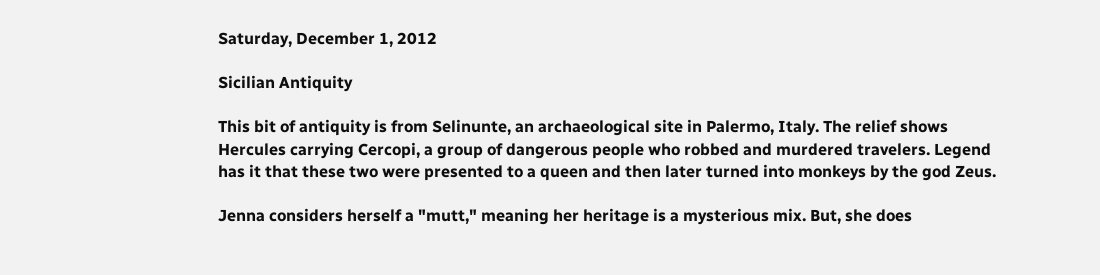Saturday, December 1, 2012

Sicilian Antiquity

This bit of antiquity is from Selinunte, an archaeological site in Palermo, Italy. The relief shows Hercules carrying Cercopi, a group of dangerous people who robbed and murdered travelers. Legend has it that these two were presented to a queen and then later turned into monkeys by the god Zeus.

Jenna considers herself a "mutt," meaning her heritage is a mysterious mix. But, she does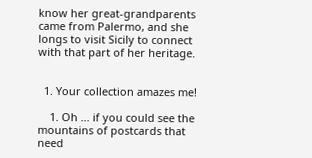know her great-grandparents came from Palermo, and she longs to visit Sicily to connect with that part of her heritage.


  1. Your collection amazes me!

    1. Oh ... if you could see the mountains of postcards that need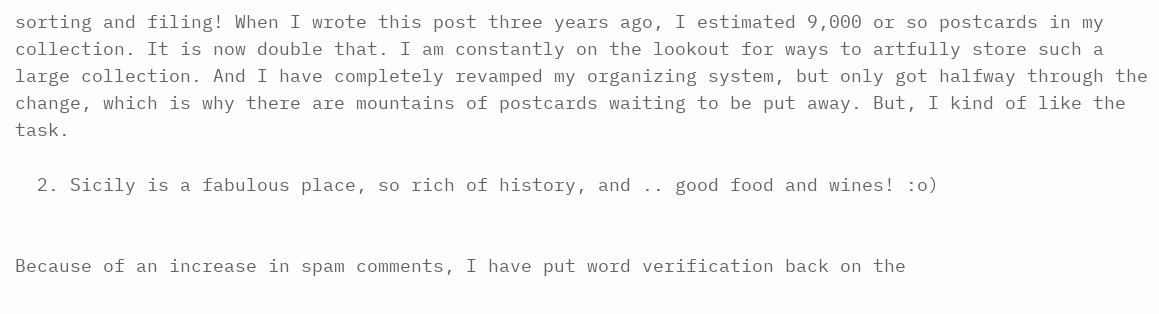sorting and filing! When I wrote this post three years ago, I estimated 9,000 or so postcards in my collection. It is now double that. I am constantly on the lookout for ways to artfully store such a large collection. And I have completely revamped my organizing system, but only got halfway through the change, which is why there are mountains of postcards waiting to be put away. But, I kind of like the task.

  2. Sicily is a fabulous place, so rich of history, and .. good food and wines! :o)


Because of an increase in spam comments, I have put word verification back on the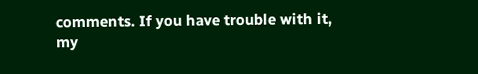comments. If you have trouble with it, my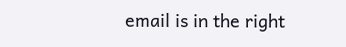email is in the right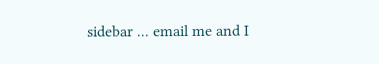sidebar ... email me and I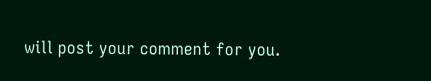will post your comment for you.